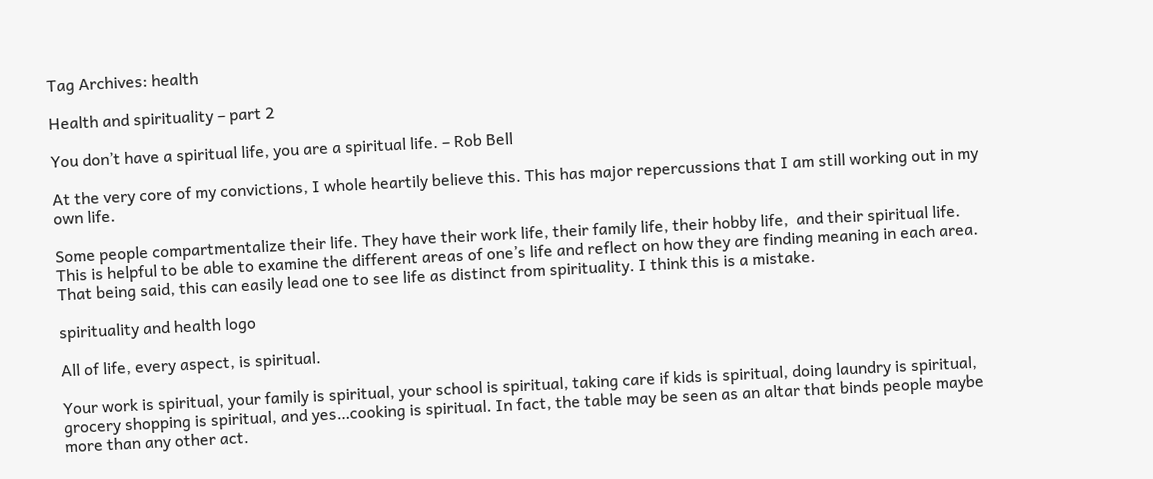Tag Archives: health

Health and spirituality – part 2

You don’t have a spiritual life, you are a spiritual life. – Rob Bell

At the very core of my convictions, I whole heartily believe this. This has major repercussions that I am still working out in my own life.

Some people compartmentalize their life. They have their work life, their family life, their hobby life,  and their spiritual life. This is helpful to be able to examine the different areas of one’s life and reflect on how they are finding meaning in each area. That being said, this can easily lead one to see life as distinct from spirituality. I think this is a mistake.

spirituality and health logo

All of life, every aspect, is spiritual.

Your work is spiritual, your family is spiritual, your school is spiritual, taking care if kids is spiritual, doing laundry is spiritual, grocery shopping is spiritual, and yes…cooking is spiritual. In fact, the table may be seen as an altar that binds people maybe more than any other act.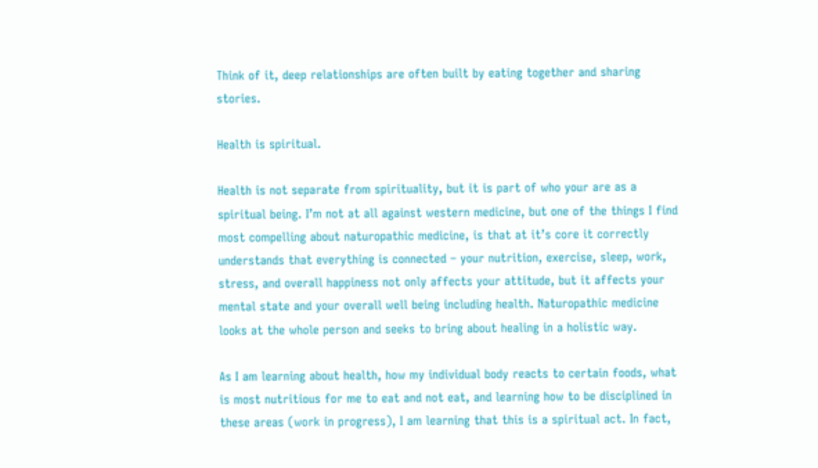Think of it, deep relationships are often built by eating together and sharing stories.

Health is spiritual.

Health is not separate from spirituality, but it is part of who your are as a spiritual being. I’m not at all against western medicine, but one of the things I find most compelling about naturopathic medicine, is that at it’s core it correctly understands that everything is connected – your nutrition, exercise, sleep, work, stress, and overall happiness not only affects your attitude, but it affects your mental state and your overall well being including health. Naturopathic medicine looks at the whole person and seeks to bring about healing in a holistic way.

As I am learning about health, how my individual body reacts to certain foods, what is most nutritious for me to eat and not eat, and learning how to be disciplined in these areas (work in progress), I am learning that this is a spiritual act. In fact,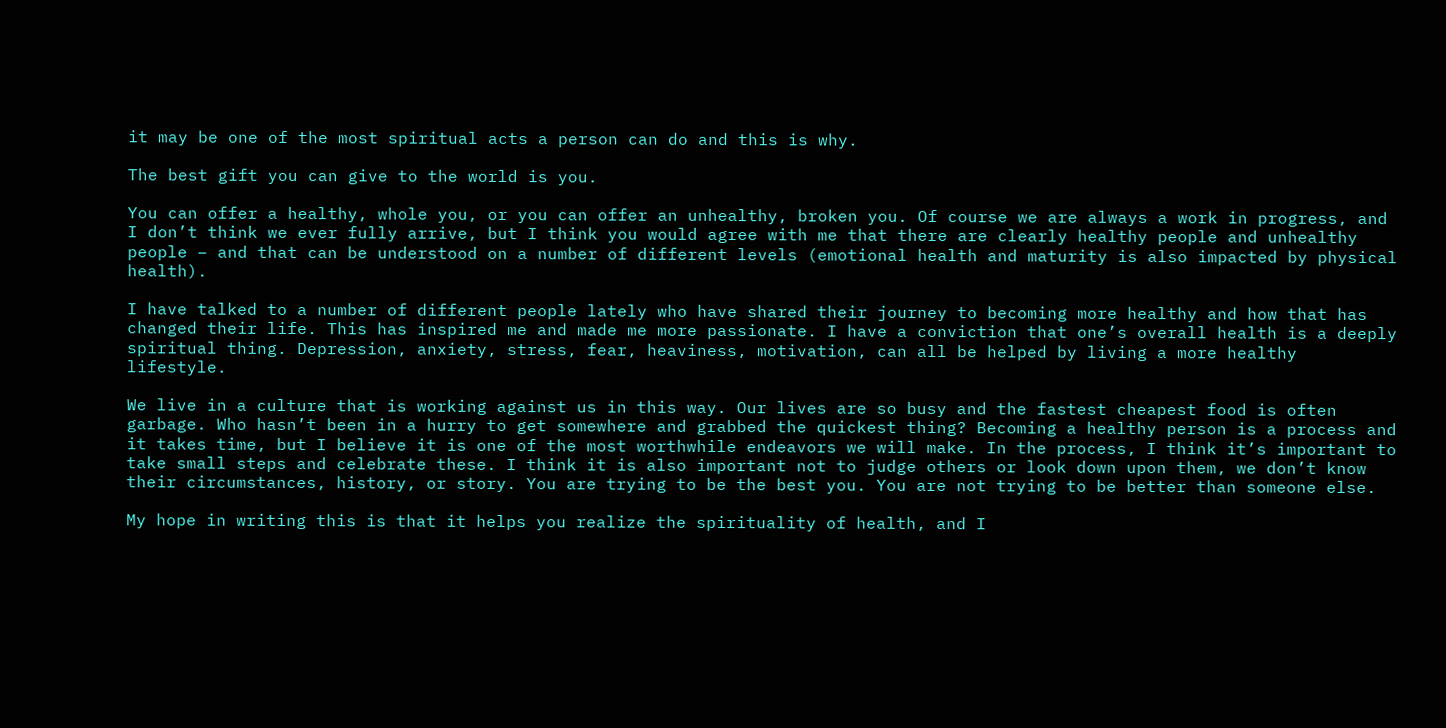it may be one of the most spiritual acts a person can do and this is why.

The best gift you can give to the world is you.

You can offer a healthy, whole you, or you can offer an unhealthy, broken you. Of course we are always a work in progress, and I don’t think we ever fully arrive, but I think you would agree with me that there are clearly healthy people and unhealthy people – and that can be understood on a number of different levels (emotional health and maturity is also impacted by physical health).

I have talked to a number of different people lately who have shared their journey to becoming more healthy and how that has changed their life. This has inspired me and made me more passionate. I have a conviction that one’s overall health is a deeply spiritual thing. Depression, anxiety, stress, fear, heaviness, motivation, can all be helped by living a more healthy lifestyle.

We live in a culture that is working against us in this way. Our lives are so busy and the fastest cheapest food is often garbage. Who hasn’t been in a hurry to get somewhere and grabbed the quickest thing? Becoming a healthy person is a process and it takes time, but I believe it is one of the most worthwhile endeavors we will make. In the process, I think it’s important to take small steps and celebrate these. I think it is also important not to judge others or look down upon them, we don’t know their circumstances, history, or story. You are trying to be the best you. You are not trying to be better than someone else.

My hope in writing this is that it helps you realize the spirituality of health, and I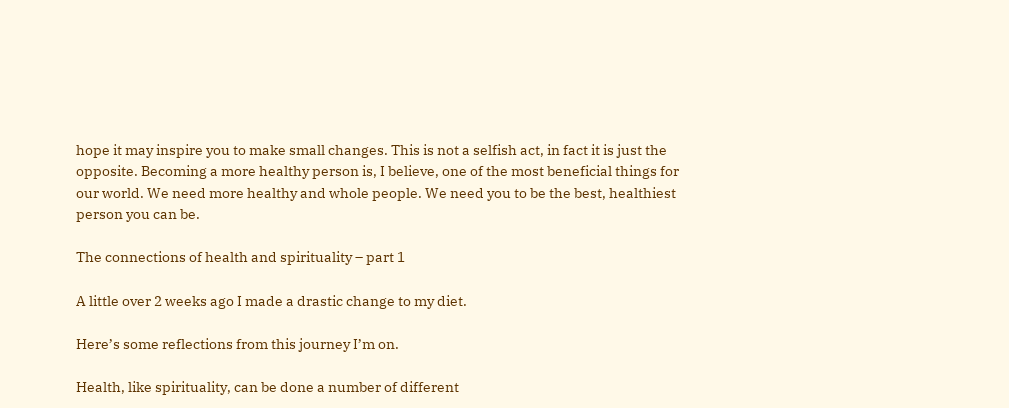hope it may inspire you to make small changes. This is not a selfish act, in fact it is just the opposite. Becoming a more healthy person is, I believe, one of the most beneficial things for our world. We need more healthy and whole people. We need you to be the best, healthiest  person you can be.

The connections of health and spirituality – part 1

A little over 2 weeks ago I made a drastic change to my diet.

Here’s some reflections from this journey I’m on.

Health, like spirituality, can be done a number of different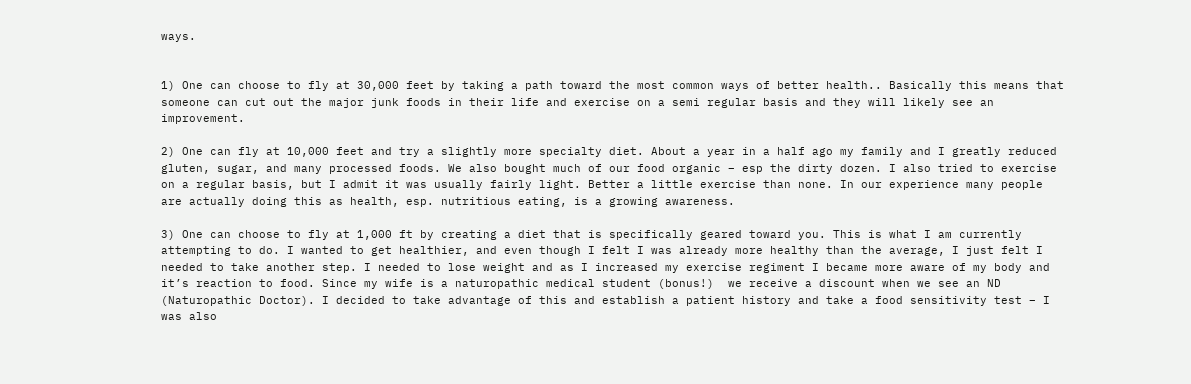ways.


1) One can choose to fly at 30,000 feet by taking a path toward the most common ways of better health.. Basically this means that someone can cut out the major junk foods in their life and exercise on a semi regular basis and they will likely see an improvement.

2) One can fly at 10,000 feet and try a slightly more specialty diet. About a year in a half ago my family and I greatly reduced gluten, sugar, and many processed foods. We also bought much of our food organic – esp the dirty dozen. I also tried to exercise on a regular basis, but I admit it was usually fairly light. Better a little exercise than none. In our experience many people are actually doing this as health, esp. nutritious eating, is a growing awareness.

3) One can choose to fly at 1,000 ft by creating a diet that is specifically geared toward you. This is what I am currently attempting to do. I wanted to get healthier, and even though I felt I was already more healthy than the average, I just felt I needed to take another step. I needed to lose weight and as I increased my exercise regiment I became more aware of my body and it’s reaction to food. Since my wife is a naturopathic medical student (bonus!)  we receive a discount when we see an ND (Naturopathic Doctor). I decided to take advantage of this and establish a patient history and take a food sensitivity test – I was also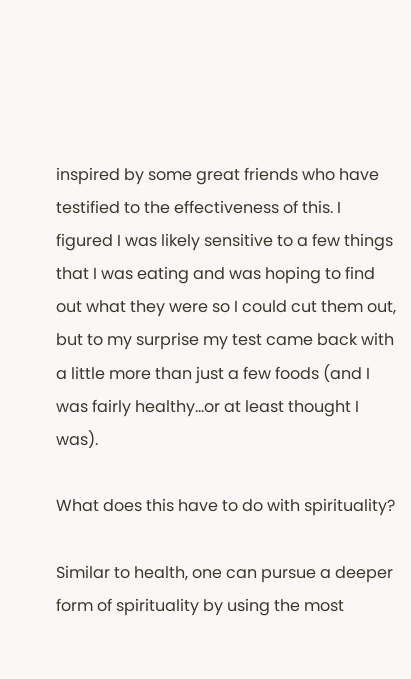inspired by some great friends who have testified to the effectiveness of this. I figured I was likely sensitive to a few things that I was eating and was hoping to find out what they were so I could cut them out, but to my surprise my test came back with a little more than just a few foods (and I was fairly healthy…or at least thought I was).

What does this have to do with spirituality?

Similar to health, one can pursue a deeper form of spirituality by using the most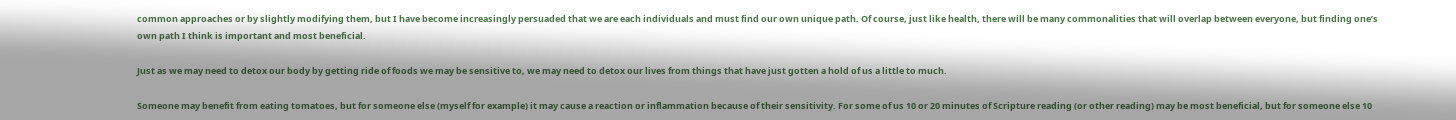common approaches or by slightly modifying them, but I have become increasingly persuaded that we are each individuals and must find our own unique path. Of course, just like health, there will be many commonalities that will overlap between everyone, but finding one’s own path I think is important and most beneficial.

Just as we may need to detox our body by getting ride of foods we may be sensitive to, we may need to detox our lives from things that have just gotten a hold of us a little to much.

Someone may benefit from eating tomatoes, but for someone else (myself for example) it may cause a reaction or inflammation because of their sensitivity. For some of us 10 or 20 minutes of Scripture reading (or other reading) may be most beneficial, but for someone else 10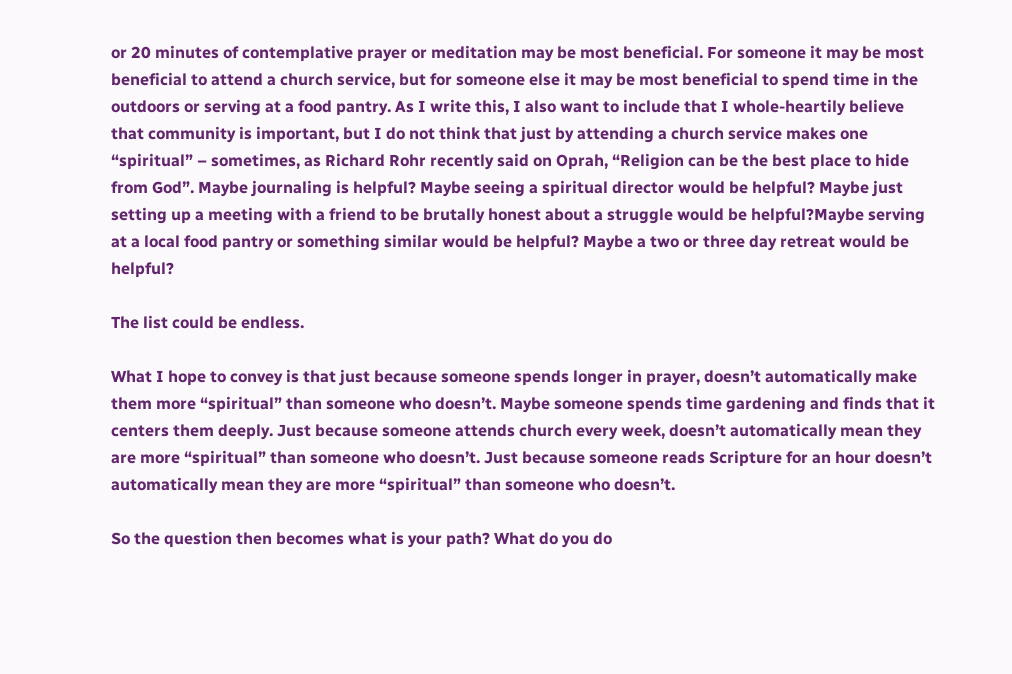or 20 minutes of contemplative prayer or meditation may be most beneficial. For someone it may be most beneficial to attend a church service, but for someone else it may be most beneficial to spend time in the outdoors or serving at a food pantry. As I write this, I also want to include that I whole-heartily believe that community is important, but I do not think that just by attending a church service makes one “spiritual” – sometimes, as Richard Rohr recently said on Oprah, “Religion can be the best place to hide from God”. Maybe journaling is helpful? Maybe seeing a spiritual director would be helpful? Maybe just setting up a meeting with a friend to be brutally honest about a struggle would be helpful?Maybe serving at a local food pantry or something similar would be helpful? Maybe a two or three day retreat would be helpful?

The list could be endless.

What I hope to convey is that just because someone spends longer in prayer, doesn’t automatically make them more “spiritual” than someone who doesn’t. Maybe someone spends time gardening and finds that it centers them deeply. Just because someone attends church every week, doesn’t automatically mean they are more “spiritual” than someone who doesn’t. Just because someone reads Scripture for an hour doesn’t automatically mean they are more “spiritual” than someone who doesn’t.

So the question then becomes what is your path? What do you do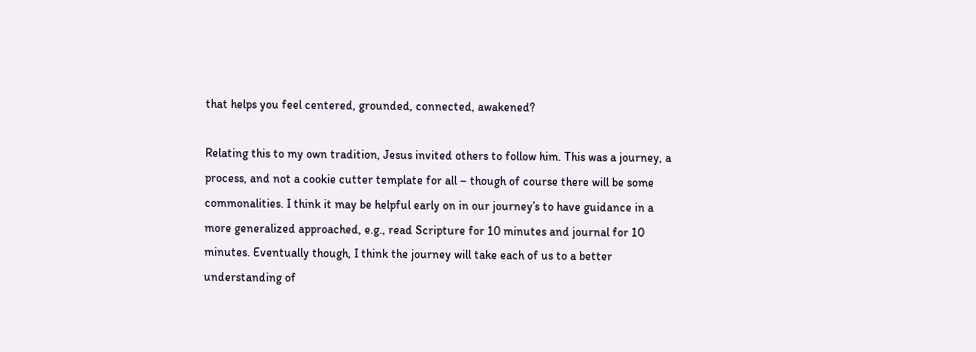that helps you feel centered, grounded, connected, awakened?

Relating this to my own tradition, Jesus invited others to follow him. This was a journey, a process, and not a cookie cutter template for all – though of course there will be some commonalities. I think it may be helpful early on in our journey’s to have guidance in a more generalized approached, e.g., read Scripture for 10 minutes and journal for 10 minutes. Eventually though, I think the journey will take each of us to a better understanding of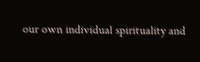our own individual spirituality and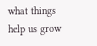what things help us grow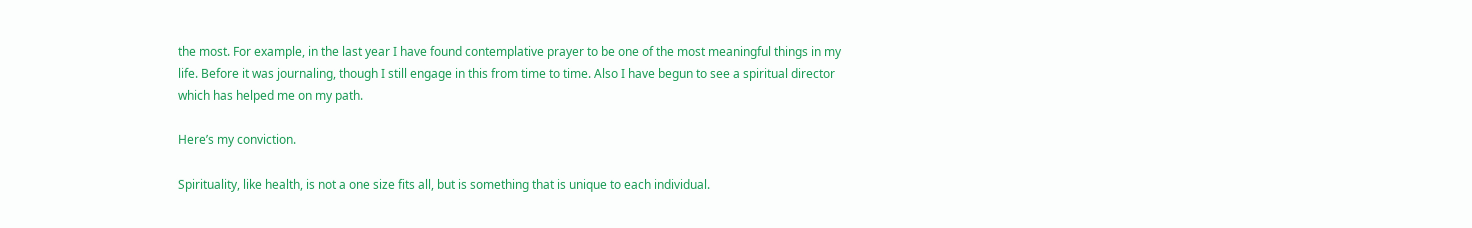the most. For example, in the last year I have found contemplative prayer to be one of the most meaningful things in my life. Before it was journaling, though I still engage in this from time to time. Also I have begun to see a spiritual director which has helped me on my path.

Here’s my conviction.

Spirituality, like health, is not a one size fits all, but is something that is unique to each individual.